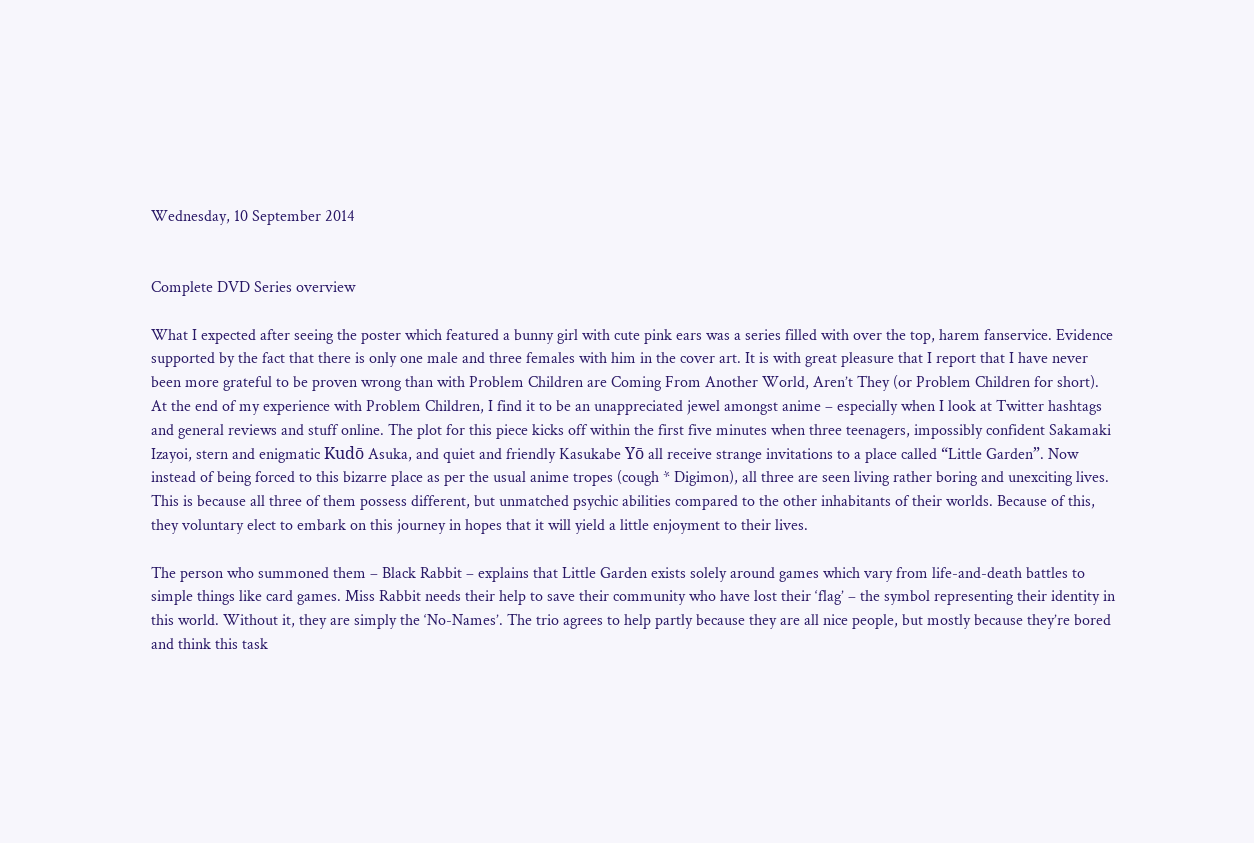Wednesday, 10 September 2014


Complete DVD Series overview

What I expected after seeing the poster which featured a bunny girl with cute pink ears was a series filled with over the top, harem fanservice. Evidence supported by the fact that there is only one male and three females with him in the cover art. It is with great pleasure that I report that I have never been more grateful to be proven wrong than with Problem Children are Coming From Another World, Aren’t They (or Problem Children for short).
At the end of my experience with Problem Children, I find it to be an unappreciated jewel amongst anime – especially when I look at Twitter hashtags and general reviews and stuff online. The plot for this piece kicks off within the first five minutes when three teenagers, impossibly confident Sakamaki Izayoi, stern and enigmatic Kudō Asuka, and quiet and friendly Kasukabe Yō all receive strange invitations to a place called “Little Garden”. Now instead of being forced to this bizarre place as per the usual anime tropes (cough * Digimon), all three are seen living rather boring and unexciting lives. This is because all three of them possess different, but unmatched psychic abilities compared to the other inhabitants of their worlds. Because of this, they voluntary elect to embark on this journey in hopes that it will yield a little enjoyment to their lives.

The person who summoned them – Black Rabbit – explains that Little Garden exists solely around games which vary from life-and-death battles to simple things like card games. Miss Rabbit needs their help to save their community who have lost their ‘flag’ – the symbol representing their identity in this world. Without it, they are simply the ‘No-Names’. The trio agrees to help partly because they are all nice people, but mostly because they’re bored and think this task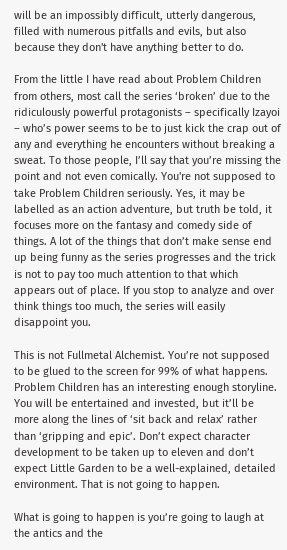will be an impossibly difficult, utterly dangerous, filled with numerous pitfalls and evils, but also because they don't have anything better to do.

From the little I have read about Problem Children from others, most call the series ‘broken’ due to the ridiculously powerful protagonists – specifically Izayoi – who’s power seems to be to just kick the crap out of any and everything he encounters without breaking a sweat. To those people, I’ll say that you’re missing the point and not even comically. You're not supposed to take Problem Children seriously. Yes, it may be labelled as an action adventure, but truth be told, it focuses more on the fantasy and comedy side of things. A lot of the things that don’t make sense end up being funny as the series progresses and the trick is not to pay too much attention to that which appears out of place. If you stop to analyze and over think things too much, the series will easily disappoint you.

This is not Fullmetal Alchemist. You’re not supposed to be glued to the screen for 99% of what happens. Problem Children has an interesting enough storyline. You will be entertained and invested, but it’ll be more along the lines of ‘sit back and relax’ rather than ‘gripping and epic’. Don’t expect character development to be taken up to eleven and don’t expect Little Garden to be a well-explained, detailed environment. That is not going to happen.

What is going to happen is you’re going to laugh at the antics and the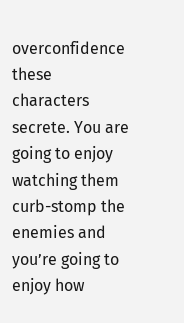overconfidence these characters secrete. You are going to enjoy watching them curb-stomp the enemies and you’re going to enjoy how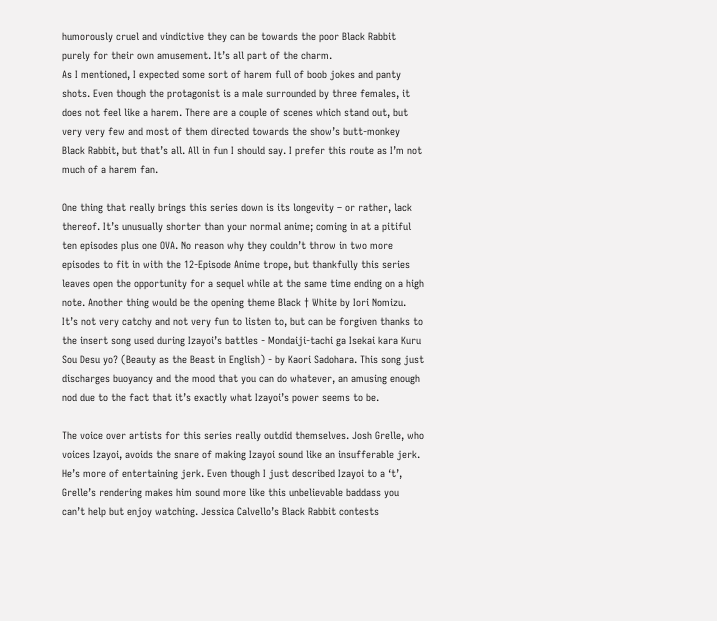humorously cruel and vindictive they can be towards the poor Black Rabbit purely for their own amusement. It’s all part of the charm.
As I mentioned, I expected some sort of harem full of boob jokes and panty shots. Even though the protagonist is a male surrounded by three females, it does not feel like a harem. There are a couple of scenes which stand out, but very very few and most of them directed towards the show’s butt-monkey Black Rabbit, but that’s all. All in fun I should say. I prefer this route as I’m not much of a harem fan.

One thing that really brings this series down is its longevity – or rather, lack thereof. It’s unusually shorter than your normal anime; coming in at a pitiful ten episodes plus one OVA. No reason why they couldn’t throw in two more episodes to fit in with the 12-Episode Anime trope, but thankfully this series leaves open the opportunity for a sequel while at the same time ending on a high note. Another thing would be the opening theme Black † White by Iori Nomizu. It’s not very catchy and not very fun to listen to, but can be forgiven thanks to the insert song used during Izayoi’s battles - Mondaiji-tachi ga Isekai kara Kuru Sou Desu yo? (Beauty as the Beast in English) - by Kaori Sadohara. This song just discharges buoyancy and the mood that you can do whatever, an amusing enough nod due to the fact that it’s exactly what Izayoi’s power seems to be.

The voice over artists for this series really outdid themselves. Josh Grelle, who voices Izayoi, avoids the snare of making Izayoi sound like an insufferable jerk. He’s more of entertaining jerk. Even though I just described Izayoi to a ‘t’, Grelle’s rendering makes him sound more like this unbelievable baddass you can’t help but enjoy watching. Jessica Calvello’s Black Rabbit contests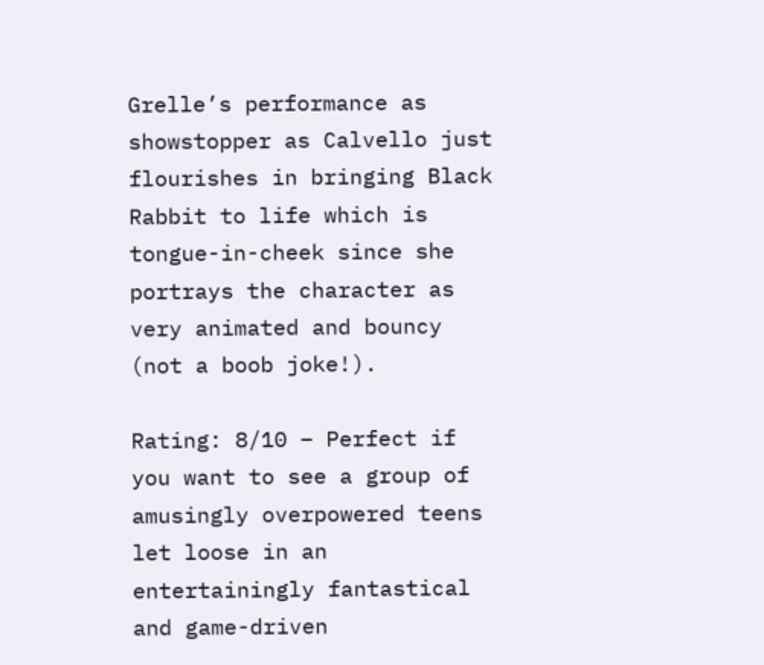Grelle’s performance as showstopper as Calvello just flourishes in bringing Black Rabbit to life which is tongue-in-cheek since she portrays the character as very animated and bouncy (not a boob joke!).

Rating: 8/10 – Perfect if you want to see a group of amusingly overpowered teens let loose in an entertainingly fantastical and game-driven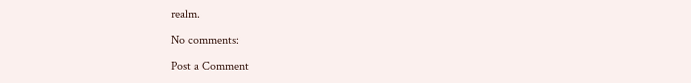realm.

No comments:

Post a Comment